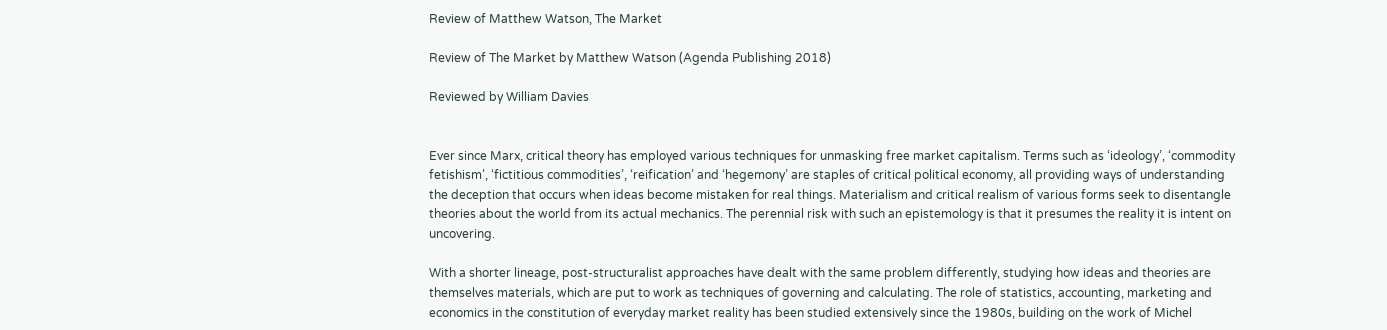Review of Matthew Watson, The Market

Review of The Market by Matthew Watson (Agenda Publishing 2018)

Reviewed by William Davies


Ever since Marx, critical theory has employed various techniques for unmasking free market capitalism. Terms such as ‘ideology’, ‘commodity fetishism’, ‘fictitious commodities’, ‘reification’ and ‘hegemony’ are staples of critical political economy, all providing ways of understanding the deception that occurs when ideas become mistaken for real things. Materialism and critical realism of various forms seek to disentangle theories about the world from its actual mechanics. The perennial risk with such an epistemology is that it presumes the reality it is intent on uncovering.

With a shorter lineage, post-structuralist approaches have dealt with the same problem differently, studying how ideas and theories are themselves materials, which are put to work as techniques of governing and calculating. The role of statistics, accounting, marketing and economics in the constitution of everyday market reality has been studied extensively since the 1980s, building on the work of Michel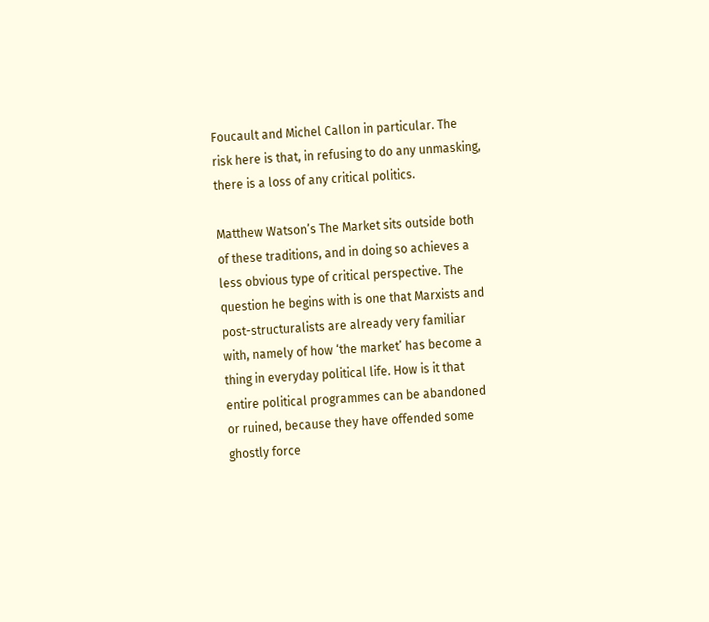Foucault and Michel Callon in particular. The risk here is that, in refusing to do any unmasking, there is a loss of any critical politics.

Matthew Watson’s The Market sits outside both of these traditions, and in doing so achieves a less obvious type of critical perspective. The question he begins with is one that Marxists and post-structuralists are already very familiar with, namely of how ‘the market’ has become a thing in everyday political life. How is it that entire political programmes can be abandoned or ruined, because they have offended some ghostly force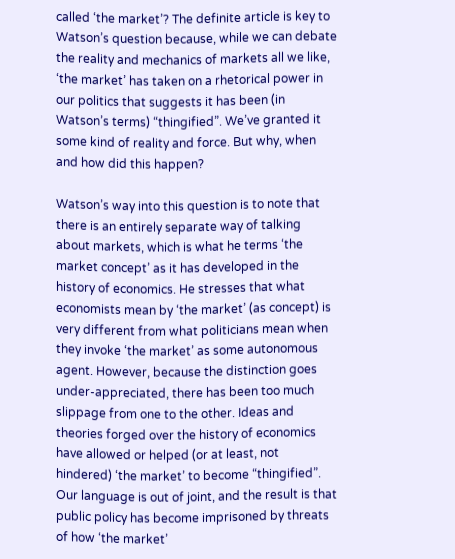called ‘the market’? The definite article is key to Watson’s question because, while we can debate the reality and mechanics of markets all we like, ‘the market’ has taken on a rhetorical power in our politics that suggests it has been (in Watson’s terms) “thingified”. We’ve granted it some kind of reality and force. But why, when and how did this happen?

Watson’s way into this question is to note that there is an entirely separate way of talking about markets, which is what he terms ‘the market concept’ as it has developed in the history of economics. He stresses that what economists mean by ‘the market’ (as concept) is very different from what politicians mean when they invoke ‘the market’ as some autonomous agent. However, because the distinction goes under-appreciated, there has been too much slippage from one to the other. Ideas and theories forged over the history of economics have allowed or helped (or at least, not hindered) ‘the market’ to become “thingified”. Our language is out of joint, and the result is that public policy has become imprisoned by threats of how ‘the market’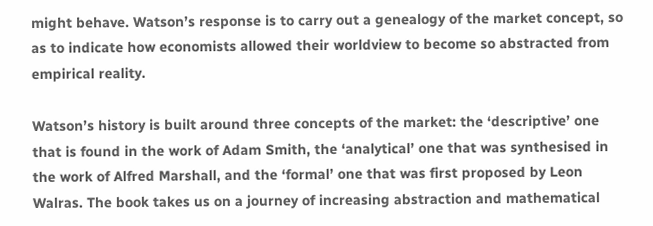might behave. Watson’s response is to carry out a genealogy of the market concept, so as to indicate how economists allowed their worldview to become so abstracted from empirical reality.

Watson’s history is built around three concepts of the market: the ‘descriptive’ one that is found in the work of Adam Smith, the ‘analytical’ one that was synthesised in the work of Alfred Marshall, and the ‘formal’ one that was first proposed by Leon Walras. The book takes us on a journey of increasing abstraction and mathematical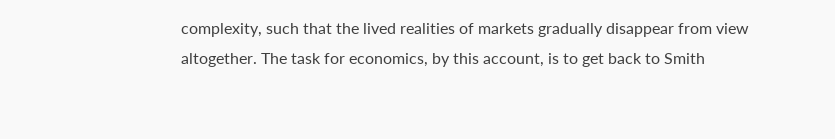complexity, such that the lived realities of markets gradually disappear from view altogether. The task for economics, by this account, is to get back to Smith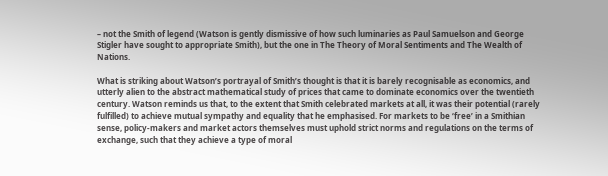– not the Smith of legend (Watson is gently dismissive of how such luminaries as Paul Samuelson and George Stigler have sought to appropriate Smith), but the one in The Theory of Moral Sentiments and The Wealth of Nations.

What is striking about Watson’s portrayal of Smith’s thought is that it is barely recognisable as economics, and utterly alien to the abstract mathematical study of prices that came to dominate economics over the twentieth century. Watson reminds us that, to the extent that Smith celebrated markets at all, it was their potential (rarely fulfilled) to achieve mutual sympathy and equality that he emphasised. For markets to be ‘free’ in a Smithian sense, policy-makers and market actors themselves must uphold strict norms and regulations on the terms of exchange, such that they achieve a type of moral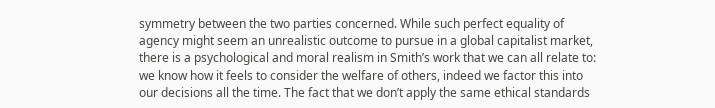symmetry between the two parties concerned. While such perfect equality of agency might seem an unrealistic outcome to pursue in a global capitalist market, there is a psychological and moral realism in Smith’s work that we can all relate to: we know how it feels to consider the welfare of others, indeed we factor this into our decisions all the time. The fact that we don’t apply the same ethical standards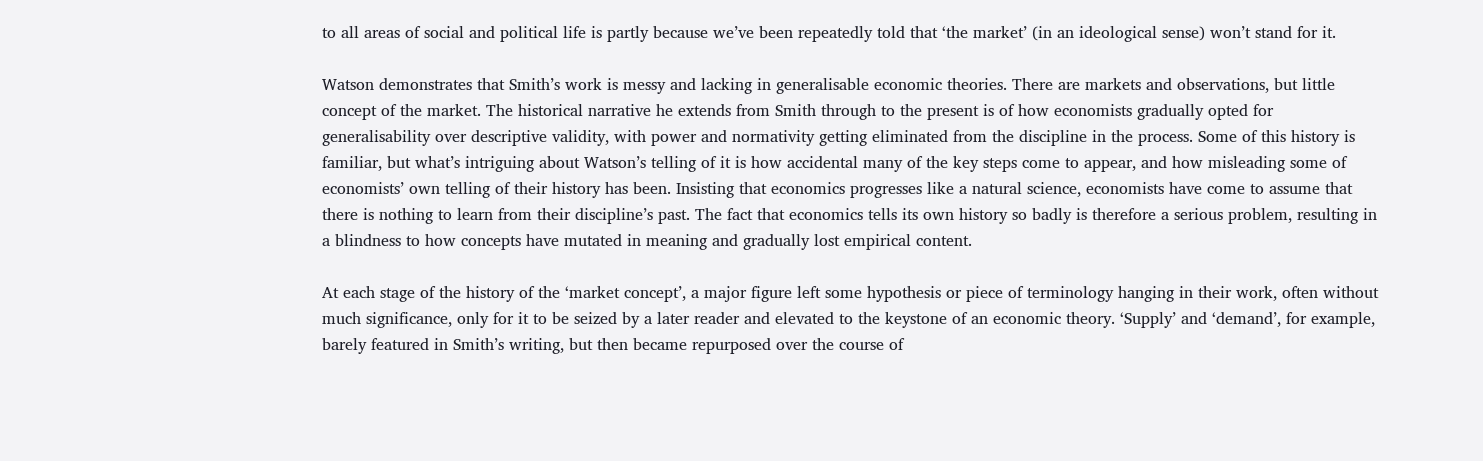to all areas of social and political life is partly because we’ve been repeatedly told that ‘the market’ (in an ideological sense) won’t stand for it.

Watson demonstrates that Smith’s work is messy and lacking in generalisable economic theories. There are markets and observations, but little concept of the market. The historical narrative he extends from Smith through to the present is of how economists gradually opted for generalisability over descriptive validity, with power and normativity getting eliminated from the discipline in the process. Some of this history is familiar, but what’s intriguing about Watson’s telling of it is how accidental many of the key steps come to appear, and how misleading some of economists’ own telling of their history has been. Insisting that economics progresses like a natural science, economists have come to assume that there is nothing to learn from their discipline’s past. The fact that economics tells its own history so badly is therefore a serious problem, resulting in a blindness to how concepts have mutated in meaning and gradually lost empirical content.

At each stage of the history of the ‘market concept’, a major figure left some hypothesis or piece of terminology hanging in their work, often without much significance, only for it to be seized by a later reader and elevated to the keystone of an economic theory. ‘Supply’ and ‘demand’, for example, barely featured in Smith’s writing, but then became repurposed over the course of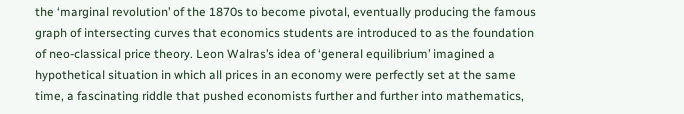the ‘marginal revolution’ of the 1870s to become pivotal, eventually producing the famous graph of intersecting curves that economics students are introduced to as the foundation of neo-classical price theory. Leon Walras’s idea of ‘general equilibrium’ imagined a hypothetical situation in which all prices in an economy were perfectly set at the same time, a fascinating riddle that pushed economists further and further into mathematics,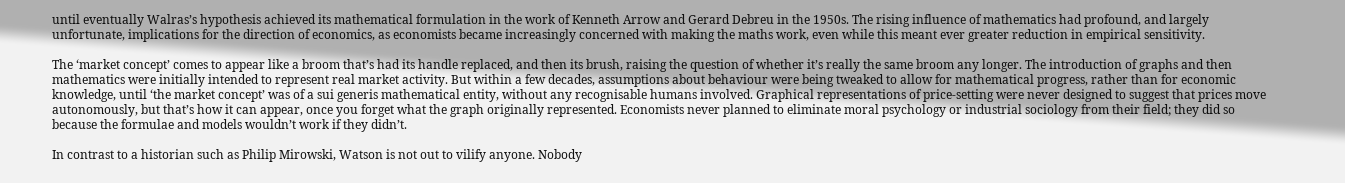until eventually Walras’s hypothesis achieved its mathematical formulation in the work of Kenneth Arrow and Gerard Debreu in the 1950s. The rising influence of mathematics had profound, and largely unfortunate, implications for the direction of economics, as economists became increasingly concerned with making the maths work, even while this meant ever greater reduction in empirical sensitivity.

The ‘market concept’ comes to appear like a broom that’s had its handle replaced, and then its brush, raising the question of whether it’s really the same broom any longer. The introduction of graphs and then mathematics were initially intended to represent real market activity. But within a few decades, assumptions about behaviour were being tweaked to allow for mathematical progress, rather than for economic knowledge, until ‘the market concept’ was of a sui generis mathematical entity, without any recognisable humans involved. Graphical representations of price-setting were never designed to suggest that prices move autonomously, but that’s how it can appear, once you forget what the graph originally represented. Economists never planned to eliminate moral psychology or industrial sociology from their field; they did so because the formulae and models wouldn’t work if they didn’t.

In contrast to a historian such as Philip Mirowski, Watson is not out to vilify anyone. Nobody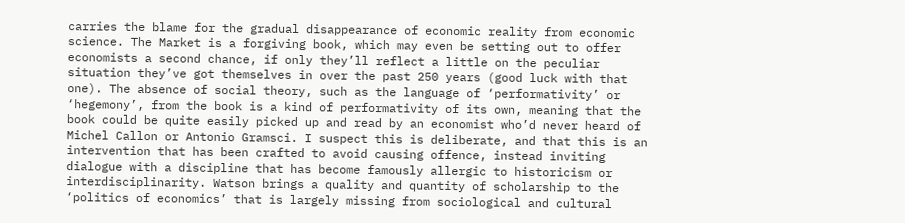carries the blame for the gradual disappearance of economic reality from economic science. The Market is a forgiving book, which may even be setting out to offer economists a second chance, if only they’ll reflect a little on the peculiar situation they’ve got themselves in over the past 250 years (good luck with that one). The absence of social theory, such as the language of ‘performativity’ or ‘hegemony’, from the book is a kind of performativity of its own, meaning that the book could be quite easily picked up and read by an economist who’d never heard of Michel Callon or Antonio Gramsci. I suspect this is deliberate, and that this is an intervention that has been crafted to avoid causing offence, instead inviting dialogue with a discipline that has become famously allergic to historicism or interdisciplinarity. Watson brings a quality and quantity of scholarship to the ‘politics of economics’ that is largely missing from sociological and cultural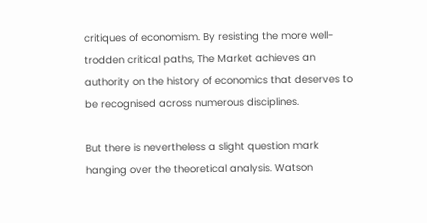critiques of economism. By resisting the more well-trodden critical paths, The Market achieves an authority on the history of economics that deserves to be recognised across numerous disciplines.

But there is nevertheless a slight question mark hanging over the theoretical analysis. Watson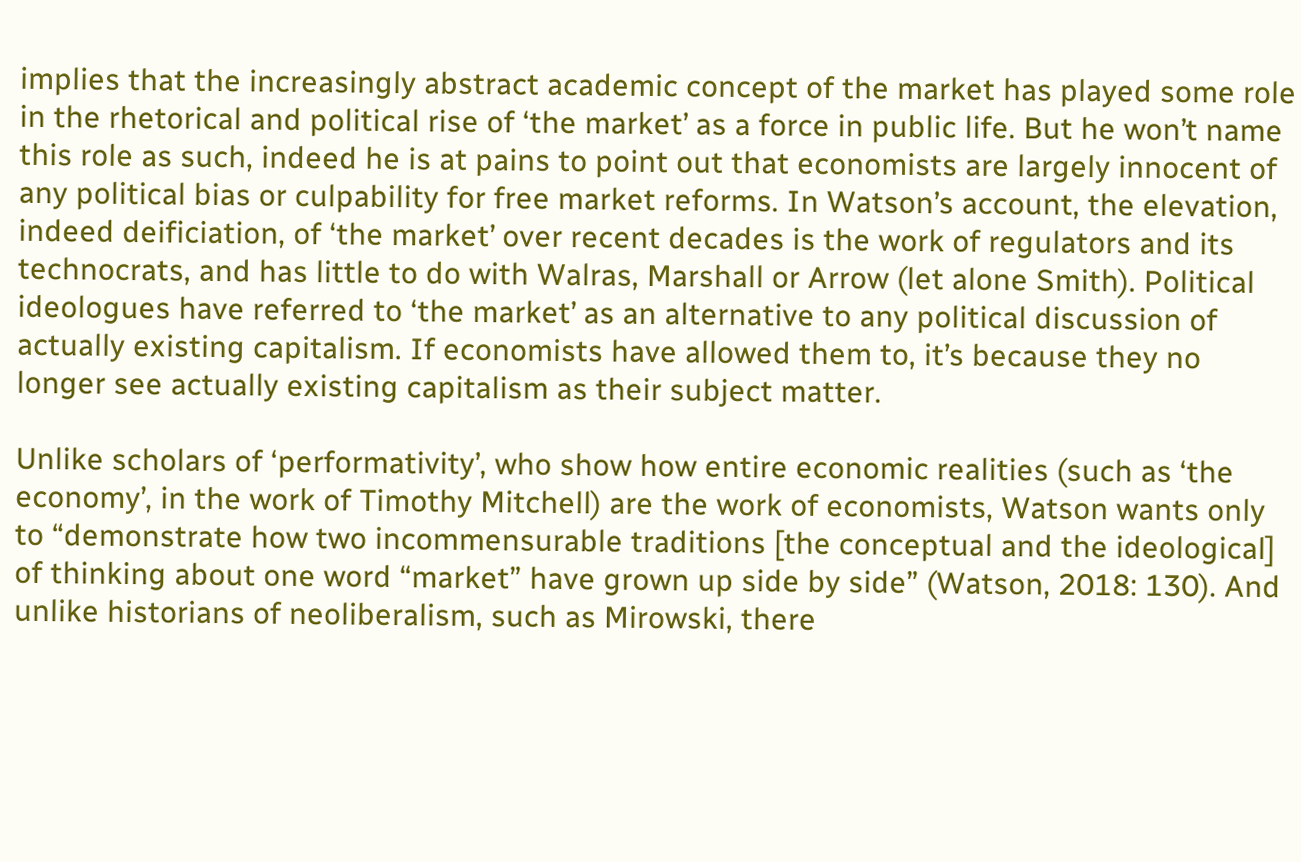implies that the increasingly abstract academic concept of the market has played some role in the rhetorical and political rise of ‘the market’ as a force in public life. But he won’t name this role as such, indeed he is at pains to point out that economists are largely innocent of any political bias or culpability for free market reforms. In Watson’s account, the elevation, indeed deificiation, of ‘the market’ over recent decades is the work of regulators and its technocrats, and has little to do with Walras, Marshall or Arrow (let alone Smith). Political ideologues have referred to ‘the market’ as an alternative to any political discussion of actually existing capitalism. If economists have allowed them to, it’s because they no longer see actually existing capitalism as their subject matter.

Unlike scholars of ‘performativity’, who show how entire economic realities (such as ‘the economy’, in the work of Timothy Mitchell) are the work of economists, Watson wants only to “demonstrate how two incommensurable traditions [the conceptual and the ideological] of thinking about one word “market” have grown up side by side” (Watson, 2018: 130). And unlike historians of neoliberalism, such as Mirowski, there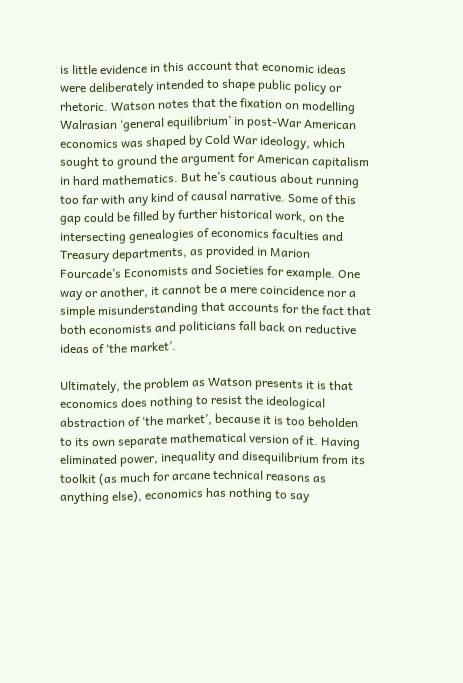is little evidence in this account that economic ideas were deliberately intended to shape public policy or rhetoric. Watson notes that the fixation on modelling Walrasian ‘general equilibrium’ in post-War American economics was shaped by Cold War ideology, which sought to ground the argument for American capitalism in hard mathematics. But he’s cautious about running too far with any kind of causal narrative. Some of this gap could be filled by further historical work, on the intersecting genealogies of economics faculties and Treasury departments, as provided in Marion Fourcade’s Economists and Societies for example. One way or another, it cannot be a mere coincidence nor a simple misunderstanding that accounts for the fact that both economists and politicians fall back on reductive ideas of ‘the market’.

Ultimately, the problem as Watson presents it is that economics does nothing to resist the ideological abstraction of ‘the market’, because it is too beholden to its own separate mathematical version of it. Having eliminated power, inequality and disequilibrium from its toolkit (as much for arcane technical reasons as anything else), economics has nothing to say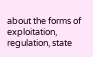about the forms of exploitation, regulation, state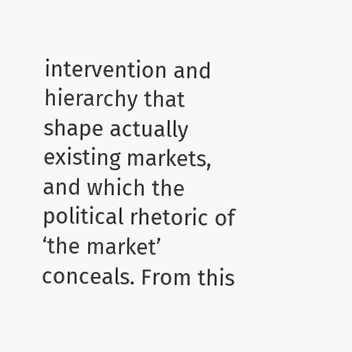intervention and hierarchy that shape actually existing markets, and which the political rhetoric of ‘the market’ conceals. From this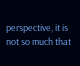perspective, it is not so much that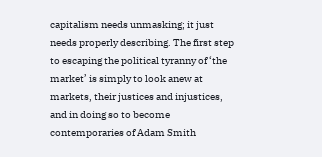capitalism needs unmasking; it just needs properly describing. The first step to escaping the political tyranny of ‘the market’ is simply to look anew at markets, their justices and injustices, and in doing so to become contemporaries of Adam Smith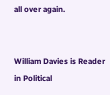all over again.


William Davies is Reader in Political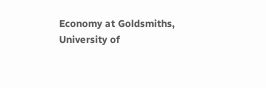Economy at Goldsmiths, University of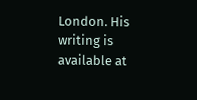London. His writing is available at